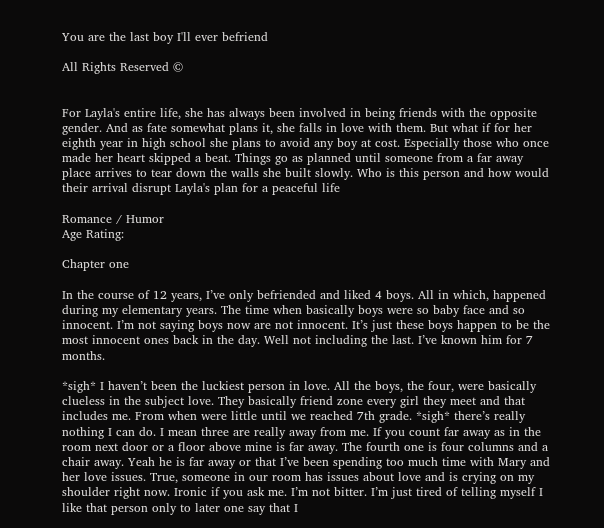You are the last boy I'll ever befriend

All Rights Reserved ©


For Layla's entire life, she has always been involved in being friends with the opposite gender. And as fate somewhat plans it, she falls in love with them. But what if for her eighth year in high school she plans to avoid any boy at cost. Especially those who once made her heart skipped a beat. Things go as planned until someone from a far away place arrives to tear down the walls she built slowly. Who is this person and how would their arrival disrupt Layla's plan for a peaceful life

Romance / Humor
Age Rating:

Chapter one

In the course of 12 years, I’ve only befriended and liked 4 boys. All in which, happened during my elementary years. The time when basically boys were so baby face and so innocent. I’m not saying boys now are not innocent. It’s just these boys happen to be the most innocent ones back in the day. Well not including the last. I’ve known him for 7 months.

*sigh* I haven’t been the luckiest person in love. All the boys, the four, were basically clueless in the subject love. They basically friend zone every girl they meet and that includes me. From when were little until we reached 7th grade. *sigh* there’s really nothing I can do. I mean three are really away from me. If you count far away as in the room next door or a floor above mine is far away. The fourth one is four columns and a chair away. Yeah he is far away or that I’ve been spending too much time with Mary and her love issues. True, someone in our room has issues about love and is crying on my shoulder right now. Ironic if you ask me. I’m not bitter. I’m just tired of telling myself I like that person only to later one say that I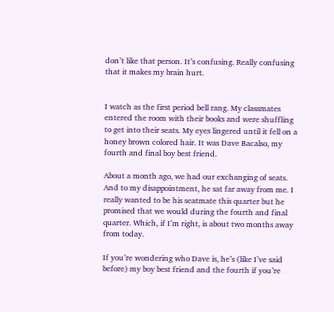don’t like that person. It’s confusing. Really confusing that it makes my brain hurt.


I watch as the first period bell rang. My classmates entered the room with their books and were shuffling to get into their seats. My eyes lingered until it fell on a honey brown colored hair. It was Dave Bacalso, my fourth and final boy best friend.

About a month ago, we had our exchanging of seats. And to my disappointment, he sat far away from me. I really wanted to be his seatmate this quarter but he promised that we would during the fourth and final quarter. Which, if I’m right, is about two months away from today.

If you’re wondering who Dave is, he’s (like I’ve said before) my boy best friend and the fourth if you’re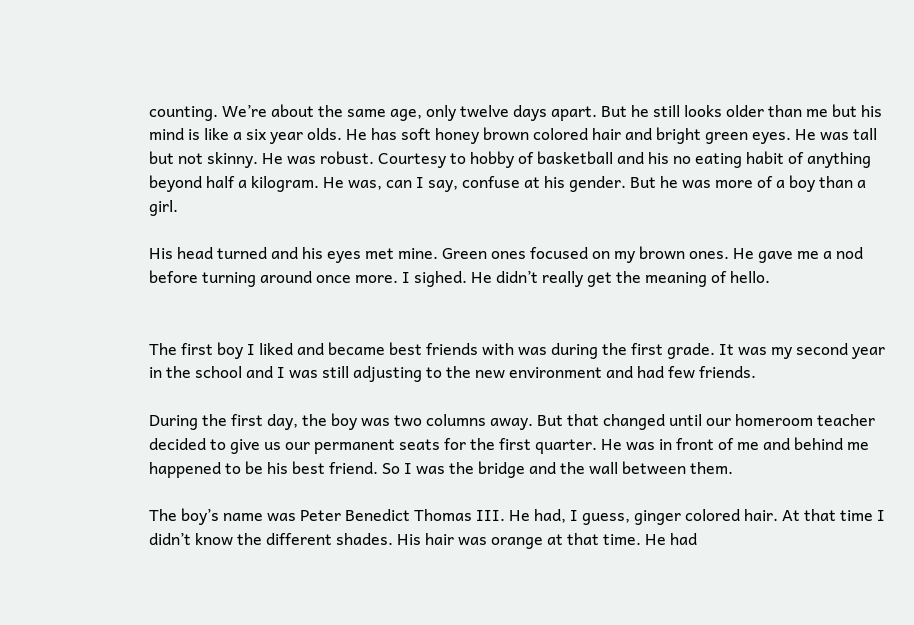counting. We’re about the same age, only twelve days apart. But he still looks older than me but his mind is like a six year olds. He has soft honey brown colored hair and bright green eyes. He was tall but not skinny. He was robust. Courtesy to hobby of basketball and his no eating habit of anything beyond half a kilogram. He was, can I say, confuse at his gender. But he was more of a boy than a girl.

His head turned and his eyes met mine. Green ones focused on my brown ones. He gave me a nod before turning around once more. I sighed. He didn’t really get the meaning of hello.


The first boy I liked and became best friends with was during the first grade. It was my second year in the school and I was still adjusting to the new environment and had few friends.

During the first day, the boy was two columns away. But that changed until our homeroom teacher decided to give us our permanent seats for the first quarter. He was in front of me and behind me happened to be his best friend. So I was the bridge and the wall between them.

The boy’s name was Peter Benedict Thomas III. He had, I guess, ginger colored hair. At that time I didn’t know the different shades. His hair was orange at that time. He had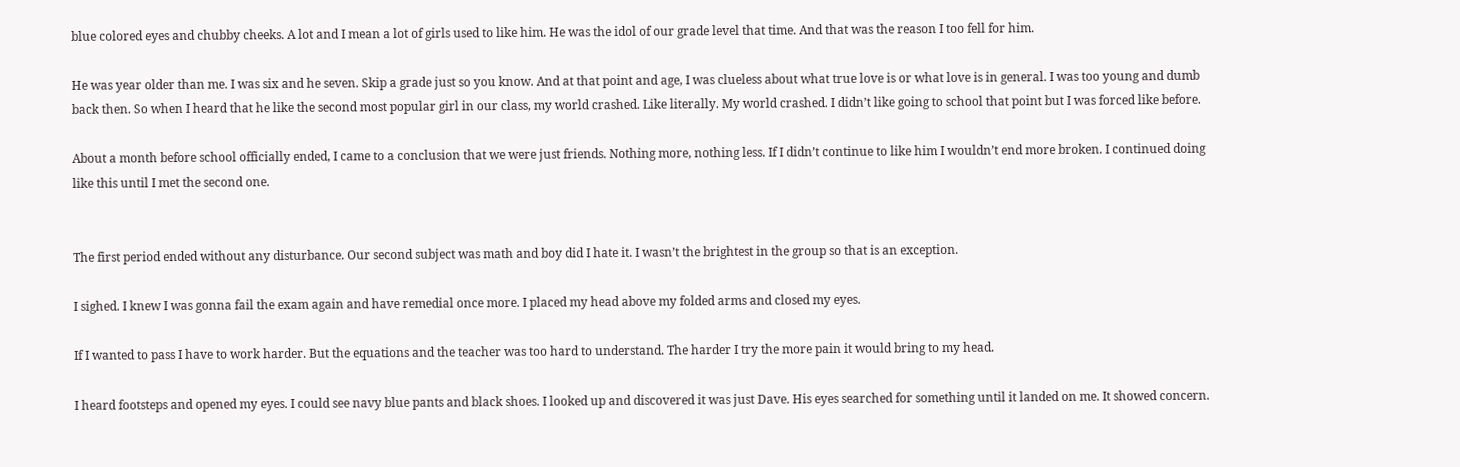blue colored eyes and chubby cheeks. A lot and I mean a lot of girls used to like him. He was the idol of our grade level that time. And that was the reason I too fell for him.

He was year older than me. I was six and he seven. Skip a grade just so you know. And at that point and age, I was clueless about what true love is or what love is in general. I was too young and dumb back then. So when I heard that he like the second most popular girl in our class, my world crashed. Like literally. My world crashed. I didn’t like going to school that point but I was forced like before.

About a month before school officially ended, I came to a conclusion that we were just friends. Nothing more, nothing less. If I didn’t continue to like him I wouldn’t end more broken. I continued doing like this until I met the second one.


The first period ended without any disturbance. Our second subject was math and boy did I hate it. I wasn’t the brightest in the group so that is an exception.

I sighed. I knew I was gonna fail the exam again and have remedial once more. I placed my head above my folded arms and closed my eyes.

If I wanted to pass I have to work harder. But the equations and the teacher was too hard to understand. The harder I try the more pain it would bring to my head.

I heard footsteps and opened my eyes. I could see navy blue pants and black shoes. I looked up and discovered it was just Dave. His eyes searched for something until it landed on me. It showed concern.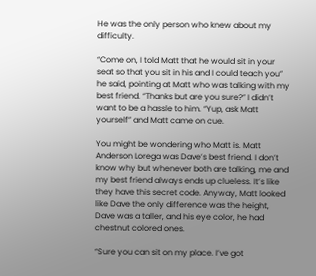He was the only person who knew about my difficulty.

“Come on, I told Matt that he would sit in your seat so that you sit in his and I could teach you” he said, pointing at Matt who was talking with my best friend. “Thanks but are you sure?” I didn’t want to be a hassle to him. “Yup, ask Matt yourself” and Matt came on cue.

You might be wondering who Matt is. Matt Anderson Lorega was Dave’s best friend. I don’t know why but whenever both are talking, me and my best friend always ends up clueless. It’s like they have this secret code. Anyway, Matt looked like Dave the only difference was the height, Dave was a taller, and his eye color, he had chestnut colored ones.

“Sure you can sit on my place. I’ve got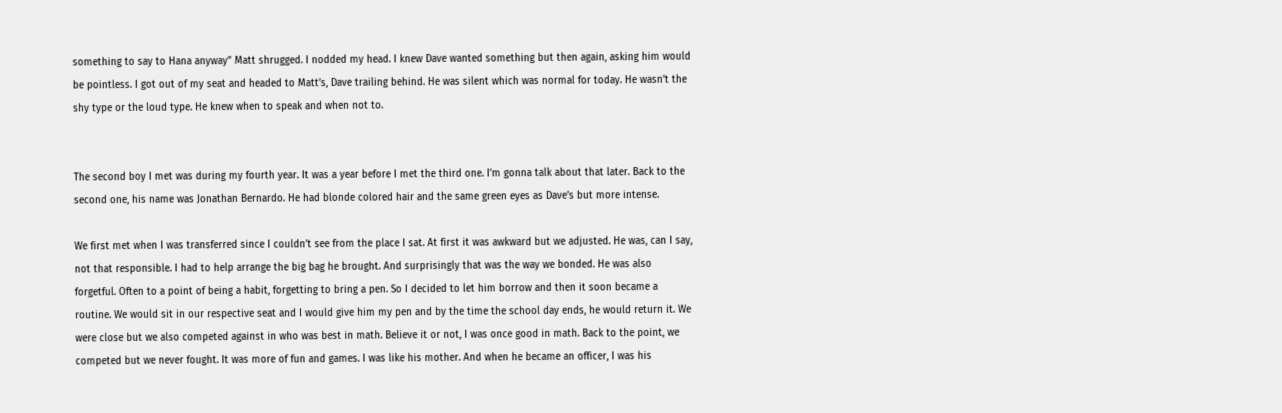something to say to Hana anyway” Matt shrugged. I nodded my head. I knew Dave wanted something but then again, asking him would be pointless. I got out of my seat and headed to Matt’s, Dave trailing behind. He was silent which was normal for today. He wasn’t the shy type or the loud type. He knew when to speak and when not to.


The second boy I met was during my fourth year. It was a year before I met the third one. I’m gonna talk about that later. Back to the second one, his name was Jonathan Bernardo. He had blonde colored hair and the same green eyes as Dave’s but more intense.

We first met when I was transferred since I couldn’t see from the place I sat. At first it was awkward but we adjusted. He was, can I say, not that responsible. I had to help arrange the big bag he brought. And surprisingly that was the way we bonded. He was also forgetful. Often to a point of being a habit, forgetting to bring a pen. So I decided to let him borrow and then it soon became a routine. We would sit in our respective seat and I would give him my pen and by the time the school day ends, he would return it. We were close but we also competed against in who was best in math. Believe it or not, I was once good in math. Back to the point, we competed but we never fought. It was more of fun and games. I was like his mother. And when he became an officer, I was his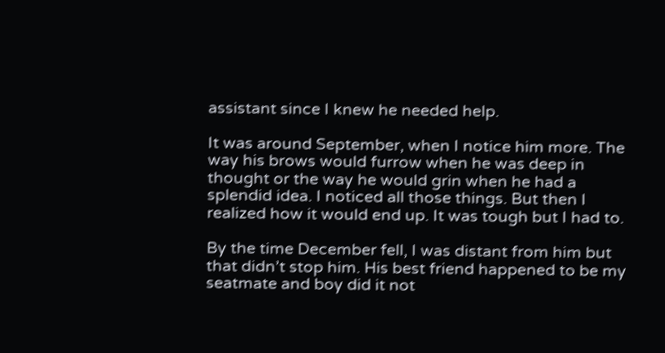assistant since I knew he needed help.

It was around September, when I notice him more. The way his brows would furrow when he was deep in thought or the way he would grin when he had a splendid idea. I noticed all those things. But then I realized how it would end up. It was tough but I had to.

By the time December fell, I was distant from him but that didn’t stop him. His best friend happened to be my seatmate and boy did it not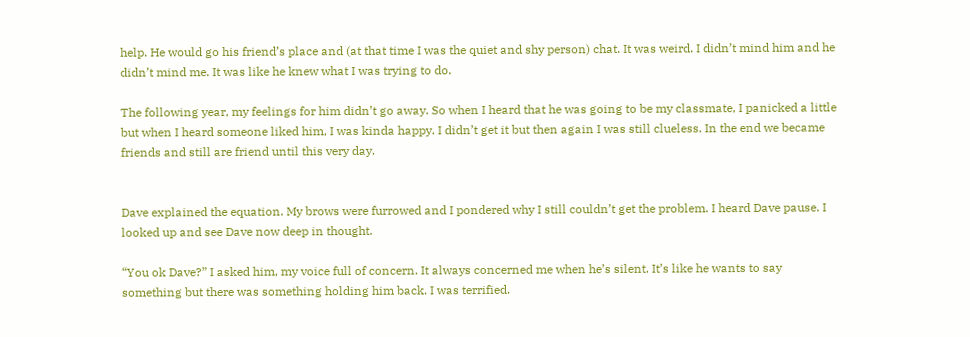help. He would go his friend’s place and (at that time I was the quiet and shy person) chat. It was weird. I didn’t mind him and he didn’t mind me. It was like he knew what I was trying to do.

The following year, my feelings for him didn’t go away. So when I heard that he was going to be my classmate, I panicked a little but when I heard someone liked him, I was kinda happy. I didn’t get it but then again I was still clueless. In the end we became friends and still are friend until this very day.


Dave explained the equation. My brows were furrowed and I pondered why I still couldn’t get the problem. I heard Dave pause. I looked up and see Dave now deep in thought.

“You ok Dave?” I asked him, my voice full of concern. It always concerned me when he’s silent. It’s like he wants to say something but there was something holding him back. I was terrified.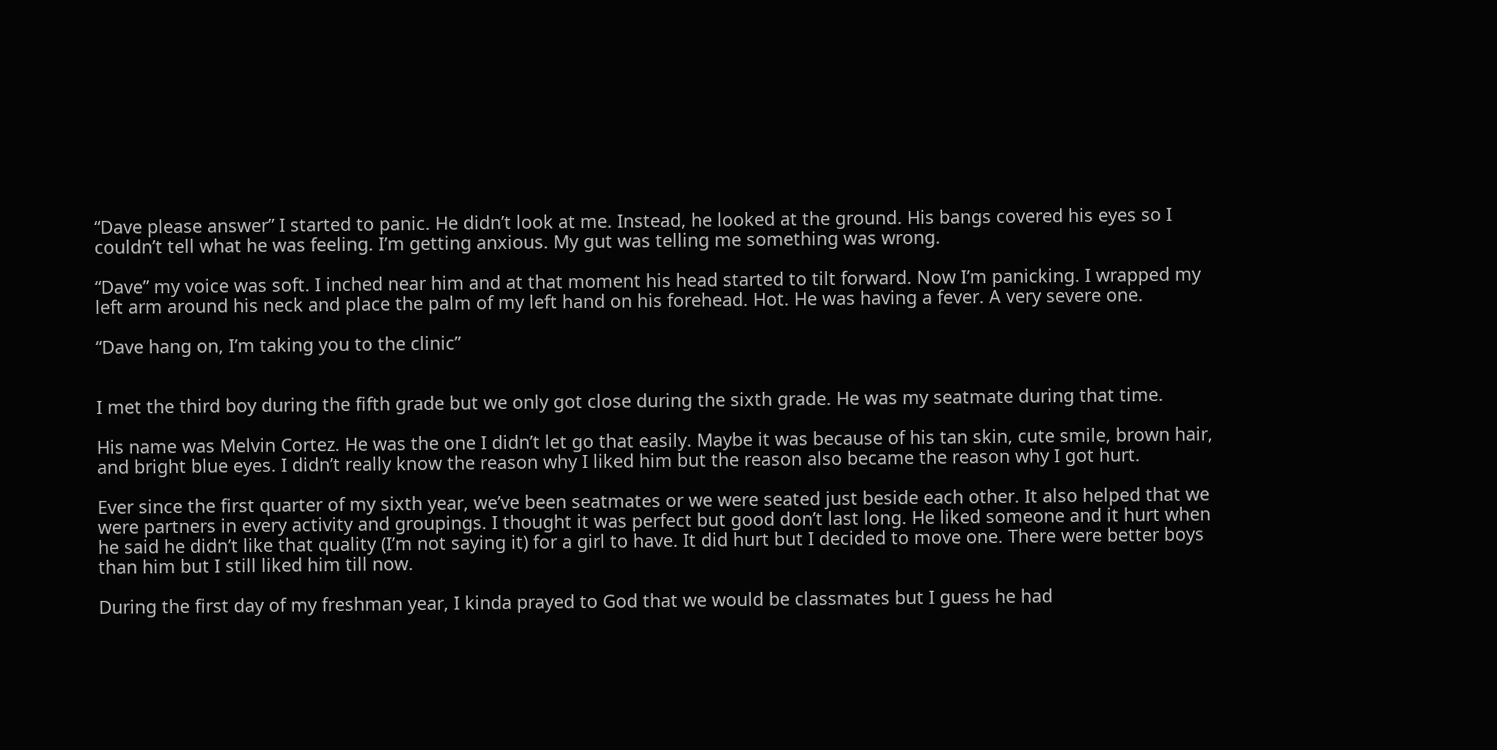“Dave please answer” I started to panic. He didn’t look at me. Instead, he looked at the ground. His bangs covered his eyes so I couldn’t tell what he was feeling. I’m getting anxious. My gut was telling me something was wrong.

“Dave” my voice was soft. I inched near him and at that moment his head started to tilt forward. Now I’m panicking. I wrapped my left arm around his neck and place the palm of my left hand on his forehead. Hot. He was having a fever. A very severe one.

“Dave hang on, I’m taking you to the clinic”


I met the third boy during the fifth grade but we only got close during the sixth grade. He was my seatmate during that time.

His name was Melvin Cortez. He was the one I didn’t let go that easily. Maybe it was because of his tan skin, cute smile, brown hair, and bright blue eyes. I didn’t really know the reason why I liked him but the reason also became the reason why I got hurt.

Ever since the first quarter of my sixth year, we’ve been seatmates or we were seated just beside each other. It also helped that we were partners in every activity and groupings. I thought it was perfect but good don’t last long. He liked someone and it hurt when he said he didn’t like that quality (I’m not saying it) for a girl to have. It did hurt but I decided to move one. There were better boys than him but I still liked him till now.

During the first day of my freshman year, I kinda prayed to God that we would be classmates but I guess he had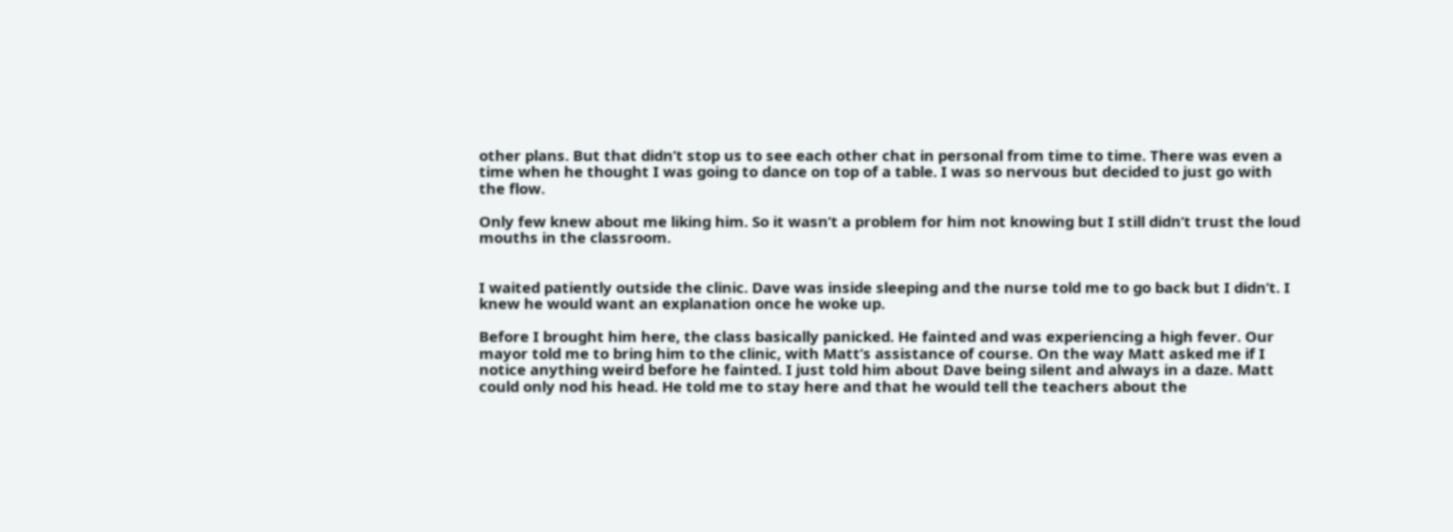other plans. But that didn’t stop us to see each other chat in personal from time to time. There was even a time when he thought I was going to dance on top of a table. I was so nervous but decided to just go with the flow.

Only few knew about me liking him. So it wasn’t a problem for him not knowing but I still didn’t trust the loud mouths in the classroom.


I waited patiently outside the clinic. Dave was inside sleeping and the nurse told me to go back but I didn’t. I knew he would want an explanation once he woke up.

Before I brought him here, the class basically panicked. He fainted and was experiencing a high fever. Our mayor told me to bring him to the clinic, with Matt’s assistance of course. On the way Matt asked me if I notice anything weird before he fainted. I just told him about Dave being silent and always in a daze. Matt could only nod his head. He told me to stay here and that he would tell the teachers about the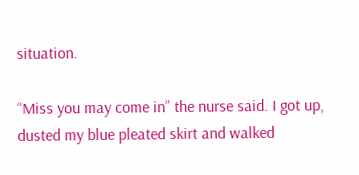situation.

“Miss you may come in” the nurse said. I got up, dusted my blue pleated skirt and walked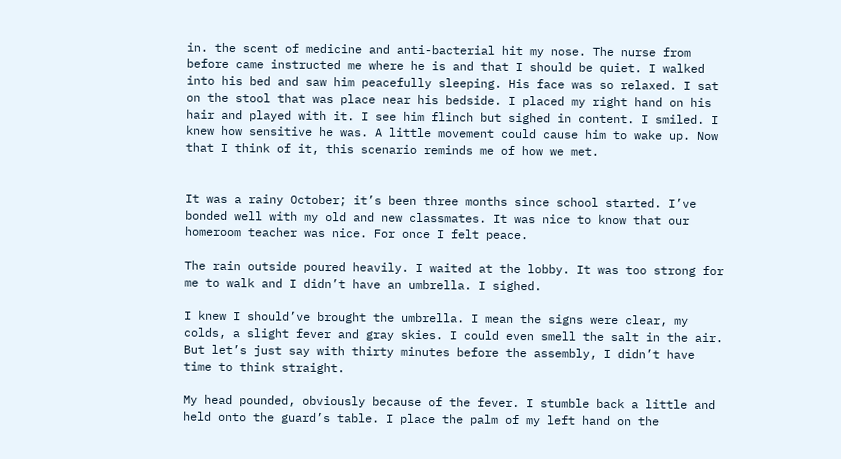in. the scent of medicine and anti-bacterial hit my nose. The nurse from before came instructed me where he is and that I should be quiet. I walked into his bed and saw him peacefully sleeping. His face was so relaxed. I sat on the stool that was place near his bedside. I placed my right hand on his hair and played with it. I see him flinch but sighed in content. I smiled. I knew how sensitive he was. A little movement could cause him to wake up. Now that I think of it, this scenario reminds me of how we met.


It was a rainy October; it’s been three months since school started. I’ve bonded well with my old and new classmates. It was nice to know that our homeroom teacher was nice. For once I felt peace.

The rain outside poured heavily. I waited at the lobby. It was too strong for me to walk and I didn’t have an umbrella. I sighed.

I knew I should’ve brought the umbrella. I mean the signs were clear, my colds, a slight fever and gray skies. I could even smell the salt in the air. But let’s just say with thirty minutes before the assembly, I didn’t have time to think straight.

My head pounded, obviously because of the fever. I stumble back a little and held onto the guard’s table. I place the palm of my left hand on the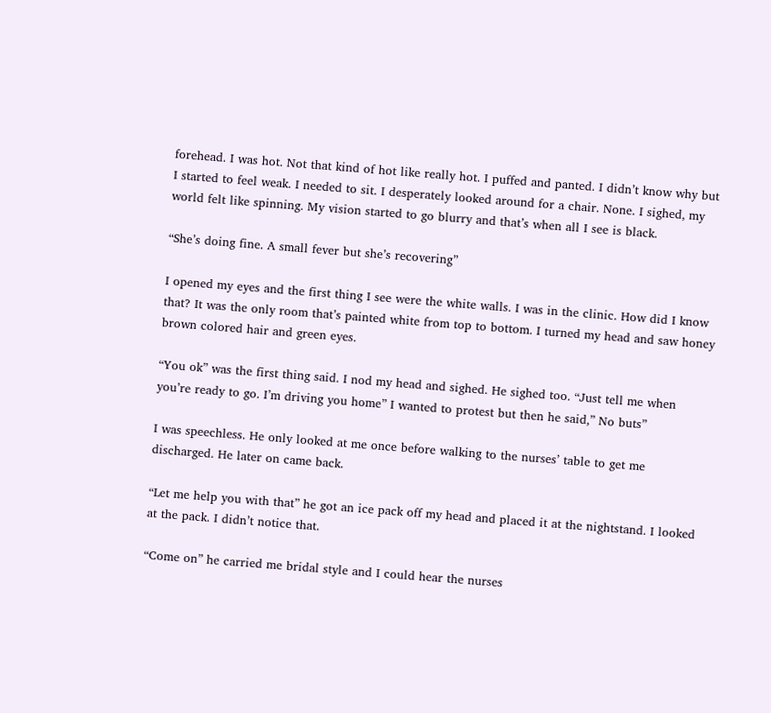forehead. I was hot. Not that kind of hot like really hot. I puffed and panted. I didn’t know why but I started to feel weak. I needed to sit. I desperately looked around for a chair. None. I sighed, my world felt like spinning. My vision started to go blurry and that’s when all I see is black.

“She’s doing fine. A small fever but she’s recovering”

I opened my eyes and the first thing I see were the white walls. I was in the clinic. How did I know that? It was the only room that’s painted white from top to bottom. I turned my head and saw honey brown colored hair and green eyes.

“You ok” was the first thing said. I nod my head and sighed. He sighed too. “Just tell me when you’re ready to go. I’m driving you home” I wanted to protest but then he said,” No buts”

I was speechless. He only looked at me once before walking to the nurses’ table to get me discharged. He later on came back.

“Let me help you with that” he got an ice pack off my head and placed it at the nightstand. I looked at the pack. I didn’t notice that.

“Come on” he carried me bridal style and I could hear the nurses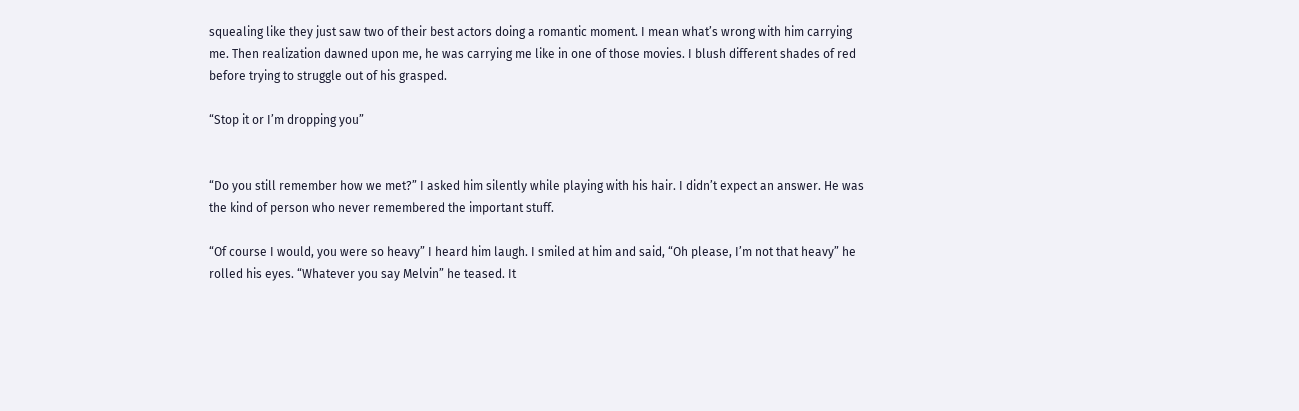squealing like they just saw two of their best actors doing a romantic moment. I mean what’s wrong with him carrying me. Then realization dawned upon me, he was carrying me like in one of those movies. I blush different shades of red before trying to struggle out of his grasped.

“Stop it or I’m dropping you”


“Do you still remember how we met?” I asked him silently while playing with his hair. I didn’t expect an answer. He was the kind of person who never remembered the important stuff.

“Of course I would, you were so heavy” I heard him laugh. I smiled at him and said, “Oh please, I’m not that heavy” he rolled his eyes. “Whatever you say Melvin” he teased. It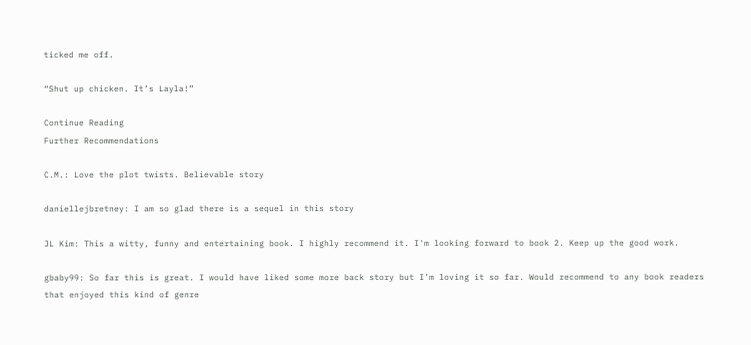ticked me off.

“Shut up chicken. It’s Layla!”

Continue Reading
Further Recommendations

C.M.: Love the plot twists. Believable story

daniellejbretney: I am so glad there is a sequel in this story

JL Kim: This a witty, funny and entertaining book. I highly recommend it. I'm looking forward to book 2. Keep up the good work.

gbaby99: So far this is great. I would have liked some more back story but I’m loving it so far. Would recommend to any book readers that enjoyed this kind of genre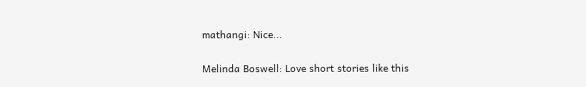mathangi: Nice...

Melinda Boswell: Love short stories like this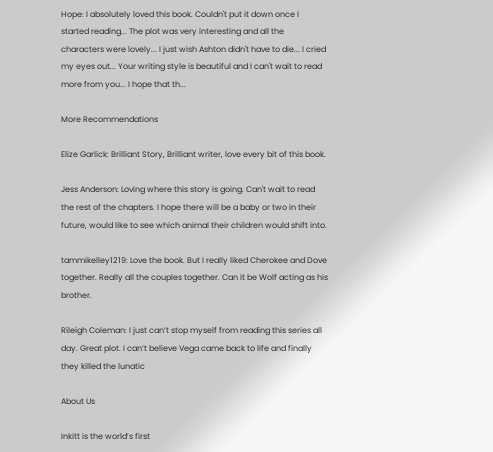Hope: I absolutely loved this book. Couldn't put it down once I started reading... The plot was very interesting and all the characters were lovely... I just wish Ashton didn't have to die... I cried my eyes out... Your writing style is beautiful and I can't wait to read more from you... I hope that th...

More Recommendations

Elize Garlick: Brilliant Story, Brilliant writer, love every bit of this book.

Jess Anderson: Loving where this story is going. Can't wait to read the rest of the chapters. I hope there will be a baby or two in their future, would like to see which animal their children would shift into.

tammikelley1219: Love the book. But I really liked Cherokee and Dove together. Really all the couples together. Can it be Wolf acting as his brother.

Rileigh Coleman: I just can’t stop myself from reading this series all day. Great plot. I can’t believe Vega came back to life and finally they killed the lunatic

About Us

Inkitt is the world’s first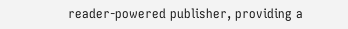reader-powered publisher, providing a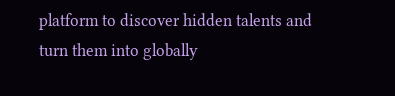platform to discover hidden talents and turn them into globally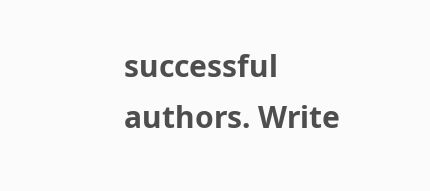successful authors. Write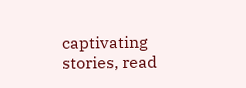captivating stories, read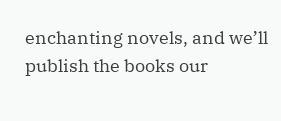enchanting novels, and we’ll publish the books our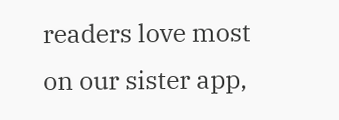readers love most on our sister app,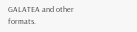GALATEA and other formats.